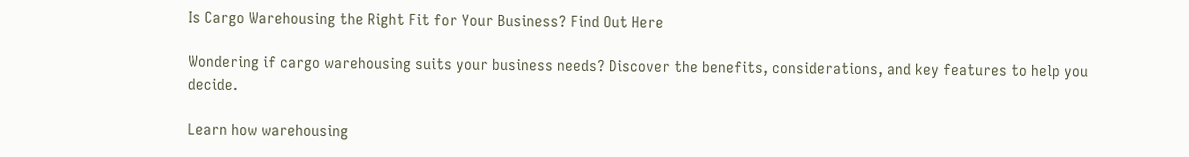Is Cargo Warehousing the Right Fit for Your Business? Find Out Here

Wondering if cargo warehousing suits your business needs? Discover the benefits, considerations, and key features to help you decide.

Learn how warehousing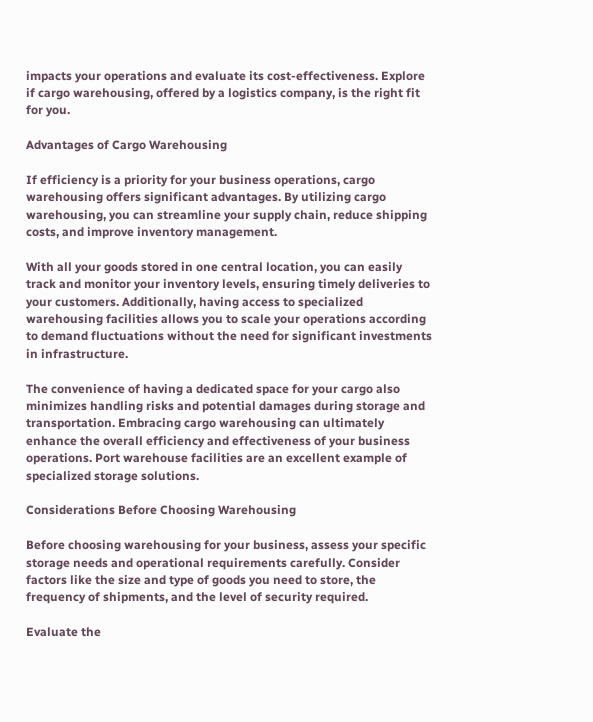impacts your operations and evaluate its cost-effectiveness. Explore if cargo warehousing, offered by a logistics company, is the right fit for you.

Advantages of Cargo Warehousing

If efficiency is a priority for your business operations, cargo warehousing offers significant advantages. By utilizing cargo warehousing, you can streamline your supply chain, reduce shipping costs, and improve inventory management.

With all your goods stored in one central location, you can easily track and monitor your inventory levels, ensuring timely deliveries to your customers. Additionally, having access to specialized warehousing facilities allows you to scale your operations according to demand fluctuations without the need for significant investments in infrastructure.

The convenience of having a dedicated space for your cargo also minimizes handling risks and potential damages during storage and transportation. Embracing cargo warehousing can ultimately enhance the overall efficiency and effectiveness of your business operations. Port warehouse facilities are an excellent example of specialized storage solutions.

Considerations Before Choosing Warehousing

Before choosing warehousing for your business, assess your specific storage needs and operational requirements carefully. Consider factors like the size and type of goods you need to store, the frequency of shipments, and the level of security required.

Evaluate the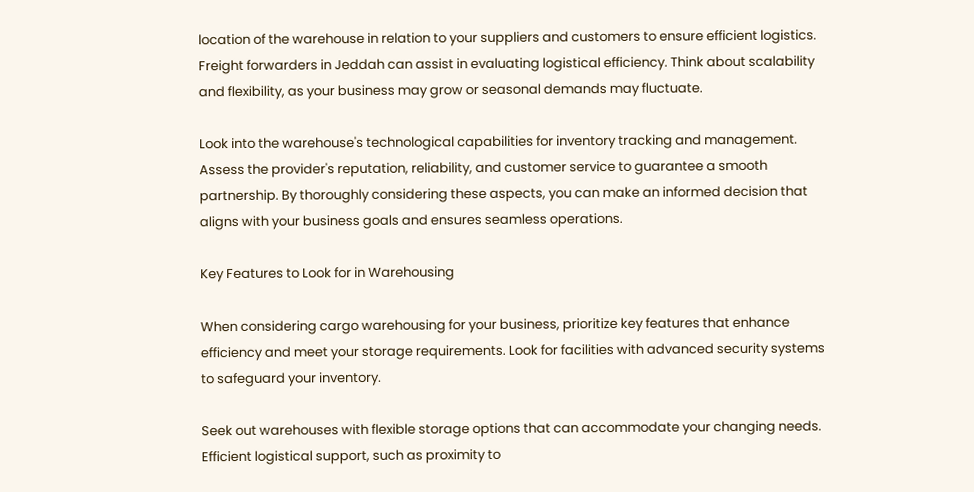location of the warehouse in relation to your suppliers and customers to ensure efficient logistics. Freight forwarders in Jeddah can assist in evaluating logistical efficiency. Think about scalability and flexibility, as your business may grow or seasonal demands may fluctuate.

Look into the warehouse's technological capabilities for inventory tracking and management. Assess the provider's reputation, reliability, and customer service to guarantee a smooth partnership. By thoroughly considering these aspects, you can make an informed decision that aligns with your business goals and ensures seamless operations.

Key Features to Look for in Warehousing

When considering cargo warehousing for your business, prioritize key features that enhance efficiency and meet your storage requirements. Look for facilities with advanced security systems to safeguard your inventory.

Seek out warehouses with flexible storage options that can accommodate your changing needs. Efficient logistical support, such as proximity to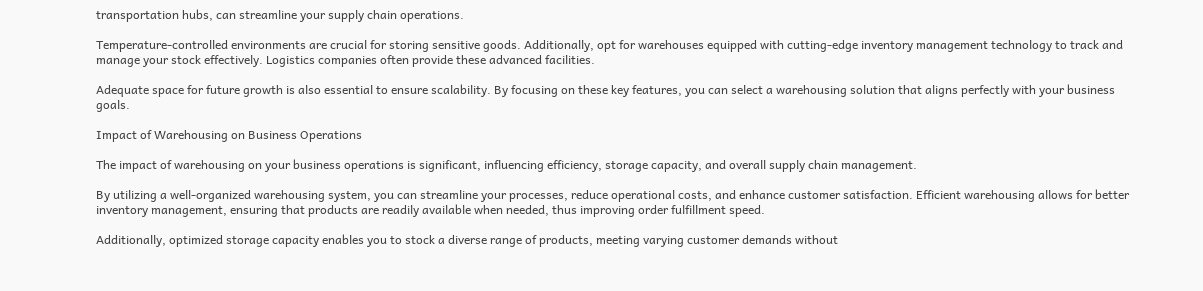transportation hubs, can streamline your supply chain operations.

Temperature-controlled environments are crucial for storing sensitive goods. Additionally, opt for warehouses equipped with cutting-edge inventory management technology to track and manage your stock effectively. Logistics companies often provide these advanced facilities.

Adequate space for future growth is also essential to ensure scalability. By focusing on these key features, you can select a warehousing solution that aligns perfectly with your business goals.

Impact of Warehousing on Business Operations

The impact of warehousing on your business operations is significant, influencing efficiency, storage capacity, and overall supply chain management.

By utilizing a well-organized warehousing system, you can streamline your processes, reduce operational costs, and enhance customer satisfaction. Efficient warehousing allows for better inventory management, ensuring that products are readily available when needed, thus improving order fulfillment speed.

Additionally, optimized storage capacity enables you to stock a diverse range of products, meeting varying customer demands without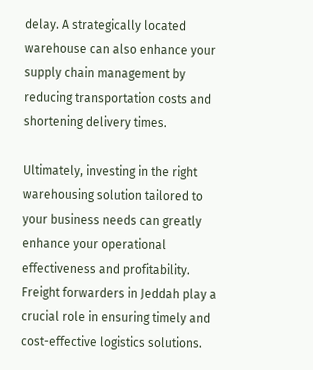delay. A strategically located warehouse can also enhance your supply chain management by reducing transportation costs and shortening delivery times.

Ultimately, investing in the right warehousing solution tailored to your business needs can greatly enhance your operational effectiveness and profitability. Freight forwarders in Jeddah play a crucial role in ensuring timely and cost-effective logistics solutions.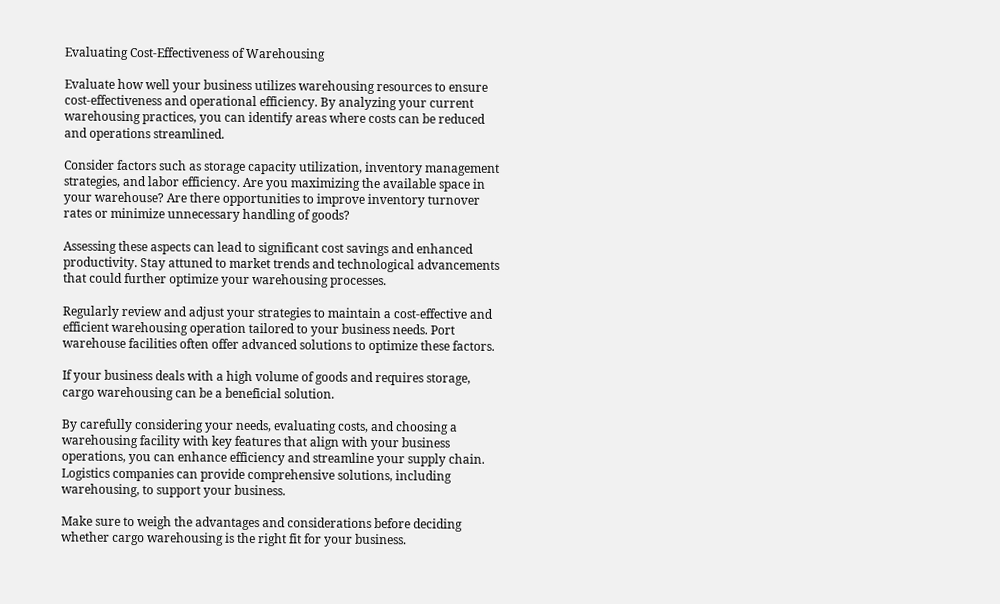Evaluating Cost-Effectiveness of Warehousing

Evaluate how well your business utilizes warehousing resources to ensure cost-effectiveness and operational efficiency. By analyzing your current warehousing practices, you can identify areas where costs can be reduced and operations streamlined.

Consider factors such as storage capacity utilization, inventory management strategies, and labor efficiency. Are you maximizing the available space in your warehouse? Are there opportunities to improve inventory turnover rates or minimize unnecessary handling of goods?

Assessing these aspects can lead to significant cost savings and enhanced productivity. Stay attuned to market trends and technological advancements that could further optimize your warehousing processes.

Regularly review and adjust your strategies to maintain a cost-effective and efficient warehousing operation tailored to your business needs. Port warehouse facilities often offer advanced solutions to optimize these factors.

If your business deals with a high volume of goods and requires storage, cargo warehousing can be a beneficial solution.

By carefully considering your needs, evaluating costs, and choosing a warehousing facility with key features that align with your business operations, you can enhance efficiency and streamline your supply chain. Logistics companies can provide comprehensive solutions, including warehousing, to support your business.

Make sure to weigh the advantages and considerations before deciding whether cargo warehousing is the right fit for your business.